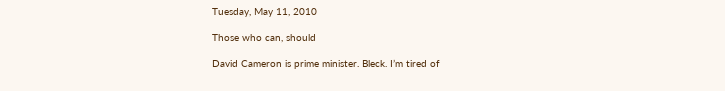Tuesday, May 11, 2010

Those who can, should

David Cameron is prime minister. Bleck. I’m tired of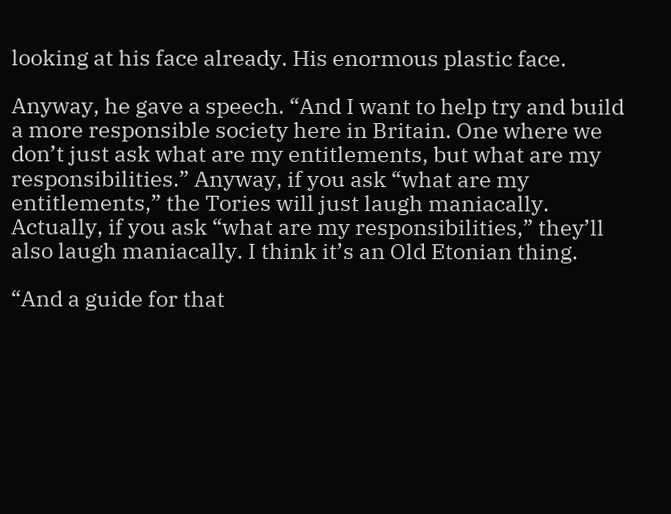looking at his face already. His enormous plastic face.

Anyway, he gave a speech. “And I want to help try and build a more responsible society here in Britain. One where we don’t just ask what are my entitlements, but what are my responsibilities.” Anyway, if you ask “what are my entitlements,” the Tories will just laugh maniacally. Actually, if you ask “what are my responsibilities,” they’ll also laugh maniacally. I think it’s an Old Etonian thing.

“And a guide for that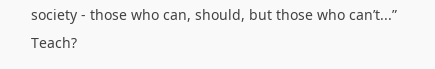society - those who can, should, but those who can’t...” Teach?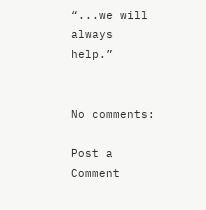“...we will always help.”


No comments:

Post a Comment